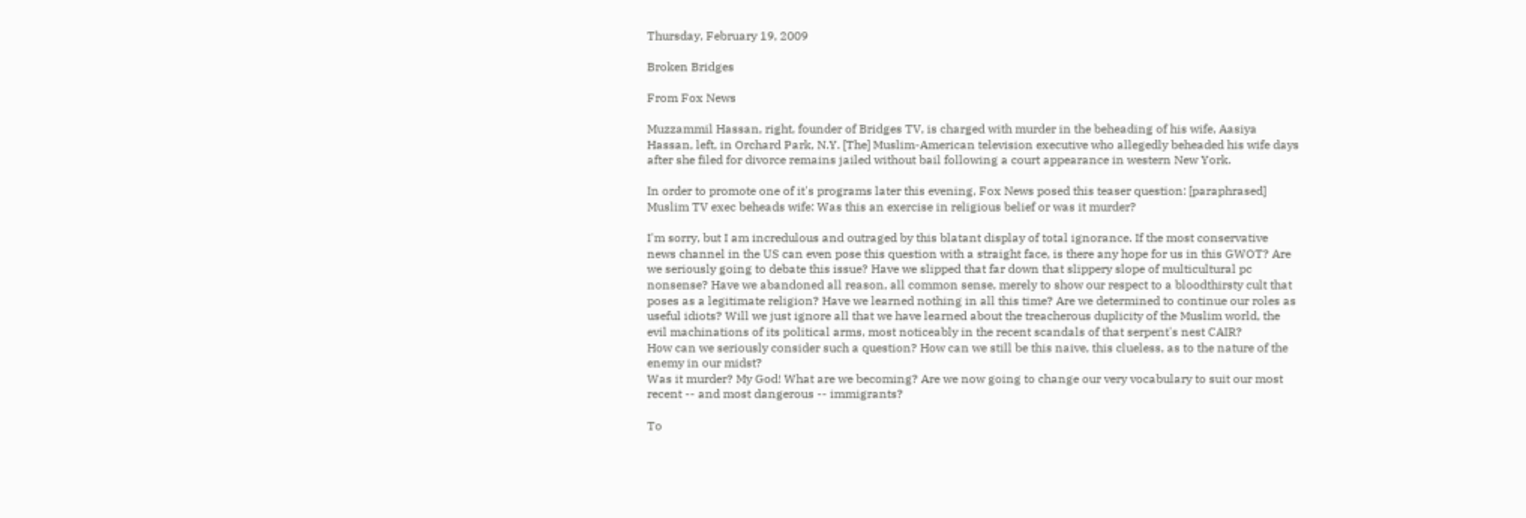Thursday, February 19, 2009

Broken Bridges

From Fox News

Muzzammil Hassan, right, founder of Bridges TV, is charged with murder in the beheading of his wife, Aasiya Hassan, left, in Orchard Park, N.Y. [The] Muslim-American television executive who allegedly beheaded his wife days after she filed for divorce remains jailed without bail following a court appearance in western New York.

In order to promote one of it's programs later this evening, Fox News posed this teaser question: [paraphrased] Muslim TV exec beheads wife: Was this an exercise in religious belief or was it murder?

I'm sorry, but I am incredulous and outraged by this blatant display of total ignorance. If the most conservative news channel in the US can even pose this question with a straight face, is there any hope for us in this GWOT? Are we seriously going to debate this issue? Have we slipped that far down that slippery slope of multicultural pc nonsense? Have we abandoned all reason, all common sense, merely to show our respect to a bloodthirsty cult that poses as a legitimate religion? Have we learned nothing in all this time? Are we determined to continue our roles as useful idiots? Will we just ignore all that we have learned about the treacherous duplicity of the Muslim world, the evil machinations of its political arms, most noticeably in the recent scandals of that serpent's nest CAIR?
How can we seriously consider such a question? How can we still be this naive, this clueless, as to the nature of the enemy in our midst?
Was it murder? My God! What are we becoming? Are we now going to change our very vocabulary to suit our most recent -- and most dangerous -- immigrants?

To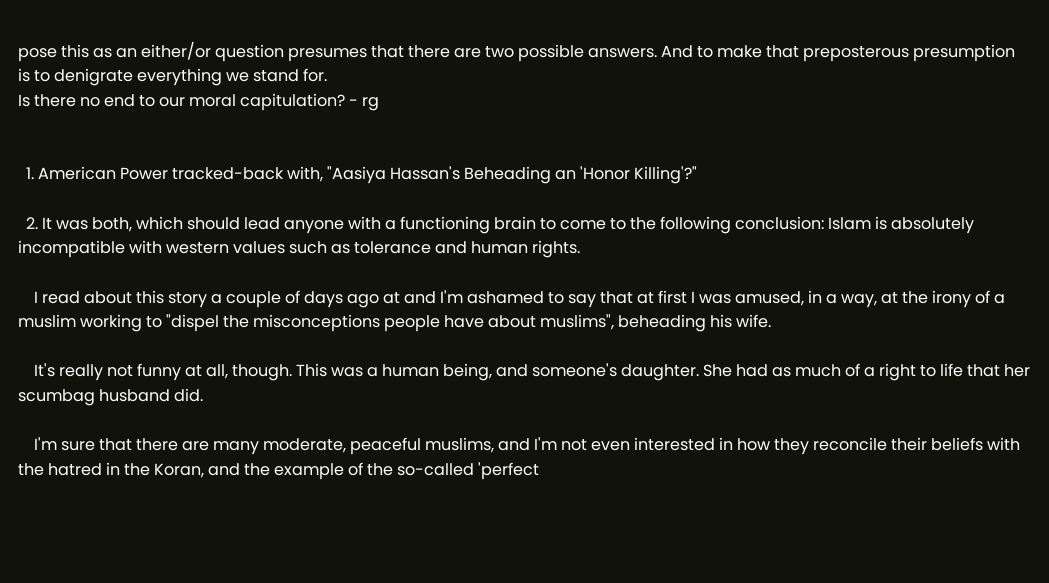pose this as an either/or question presumes that there are two possible answers. And to make that preposterous presumption is to denigrate everything we stand for.
Is there no end to our moral capitulation? - rg


  1. American Power tracked-back with, "Aasiya Hassan's Beheading an 'Honor Killing'?"

  2. It was both, which should lead anyone with a functioning brain to come to the following conclusion: Islam is absolutely incompatible with western values such as tolerance and human rights.

    I read about this story a couple of days ago at and I'm ashamed to say that at first I was amused, in a way, at the irony of a muslim working to "dispel the misconceptions people have about muslims", beheading his wife.

    It's really not funny at all, though. This was a human being, and someone's daughter. She had as much of a right to life that her scumbag husband did.

    I'm sure that there are many moderate, peaceful muslims, and I'm not even interested in how they reconcile their beliefs with the hatred in the Koran, and the example of the so-called 'perfect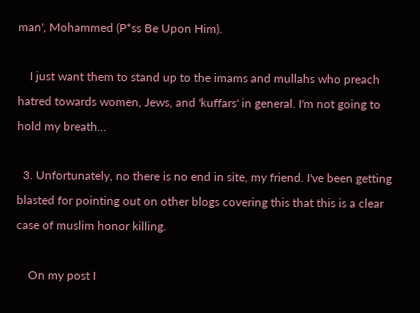man', Mohammed (P*ss Be Upon Him).

    I just want them to stand up to the imams and mullahs who preach hatred towards women, Jews, and 'kuffars' in general. I'm not going to hold my breath...

  3. Unfortunately, no there is no end in site, my friend. I've been getting blasted for pointing out on other blogs covering this that this is a clear case of muslim honor killing.

    On my post I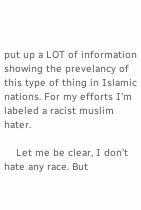put up a LOT of information showing the prevelancy of this type of thing in Islamic nations. For my efforts I'm labeled a racist muslim hater.

    Let me be clear, I don't hate any race. But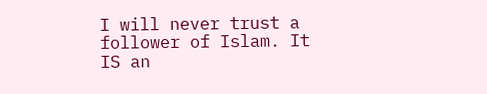I will never trust a follower of Islam. It IS an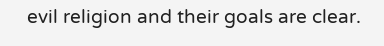evil religion and their goals are clear.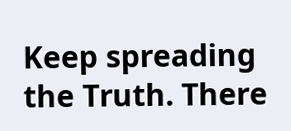Keep spreading the Truth. There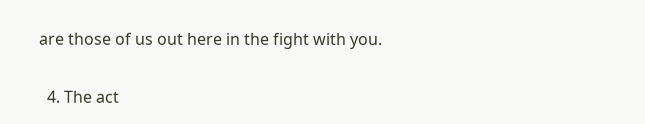are those of us out here in the fight with you.

  4. The act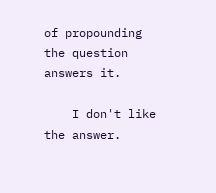of propounding the question answers it.

    I don't like the answer.